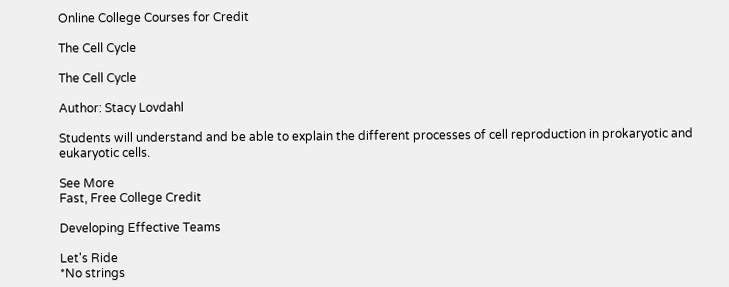Online College Courses for Credit

The Cell Cycle

The Cell Cycle

Author: Stacy Lovdahl

Students will understand and be able to explain the different processes of cell reproduction in prokaryotic and eukaryotic cells.

See More
Fast, Free College Credit

Developing Effective Teams

Let's Ride
*No strings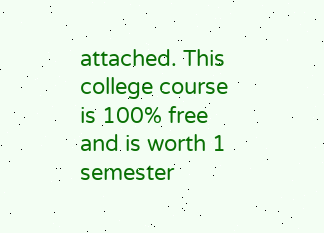attached. This college course is 100% free and is worth 1 semester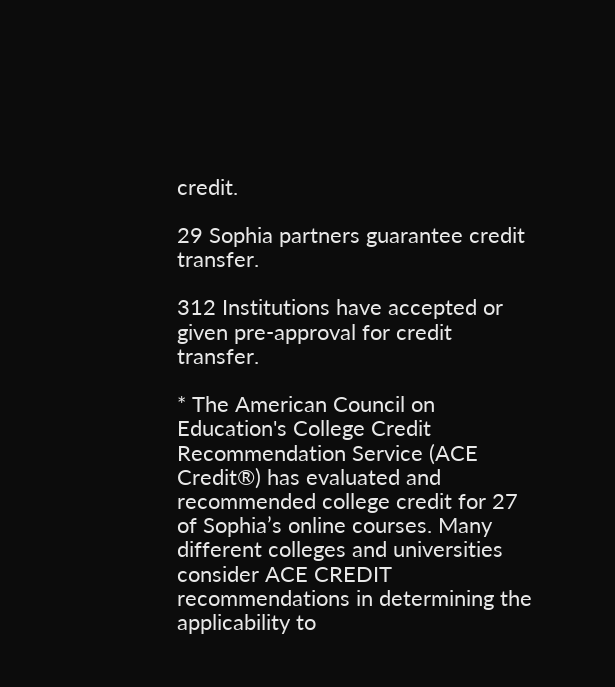credit.

29 Sophia partners guarantee credit transfer.

312 Institutions have accepted or given pre-approval for credit transfer.

* The American Council on Education's College Credit Recommendation Service (ACE Credit®) has evaluated and recommended college credit for 27 of Sophia’s online courses. Many different colleges and universities consider ACE CREDIT recommendations in determining the applicability to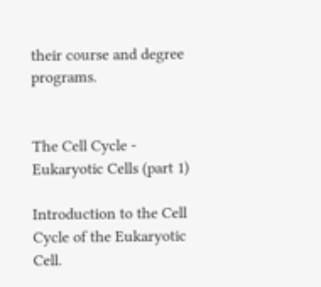their course and degree programs.


The Cell Cycle - Eukaryotic Cells (part 1)

Introduction to the Cell Cycle of the Eukaryotic Cell.